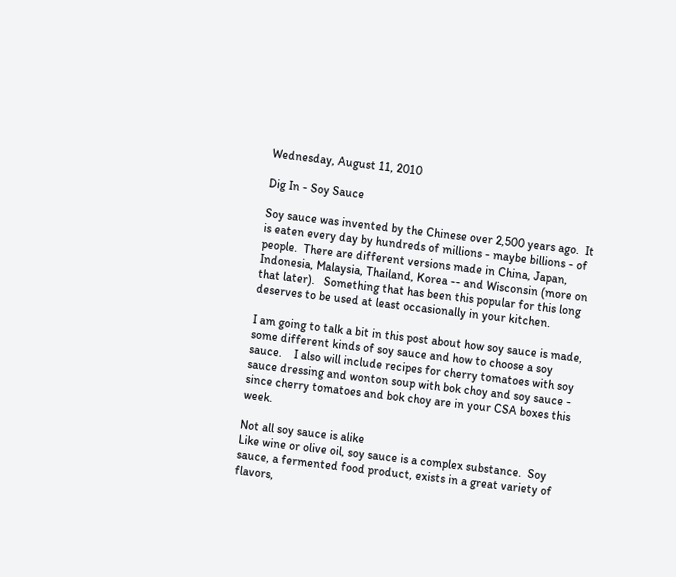Wednesday, August 11, 2010

Dig In - Soy Sauce

Soy sauce was invented by the Chinese over 2,500 years ago.  It is eaten every day by hundreds of millions - maybe billions - of people.  There are different versions made in China, Japan, Indonesia, Malaysia, Thailand, Korea -- and Wisconsin (more on that later).   Something that has been this popular for this long deserves to be used at least occasionally in your kitchen.

I am going to talk a bit in this post about how soy sauce is made, some different kinds of soy sauce and how to choose a soy sauce.    I also will include recipes for cherry tomatoes with soy sauce dressing and wonton soup with bok choy and soy sauce - since cherry tomatoes and bok choy are in your CSA boxes this week.

Not all soy sauce is alike
Like wine or olive oil, soy sauce is a complex substance.  Soy sauce, a fermented food product, exists in a great variety of flavors,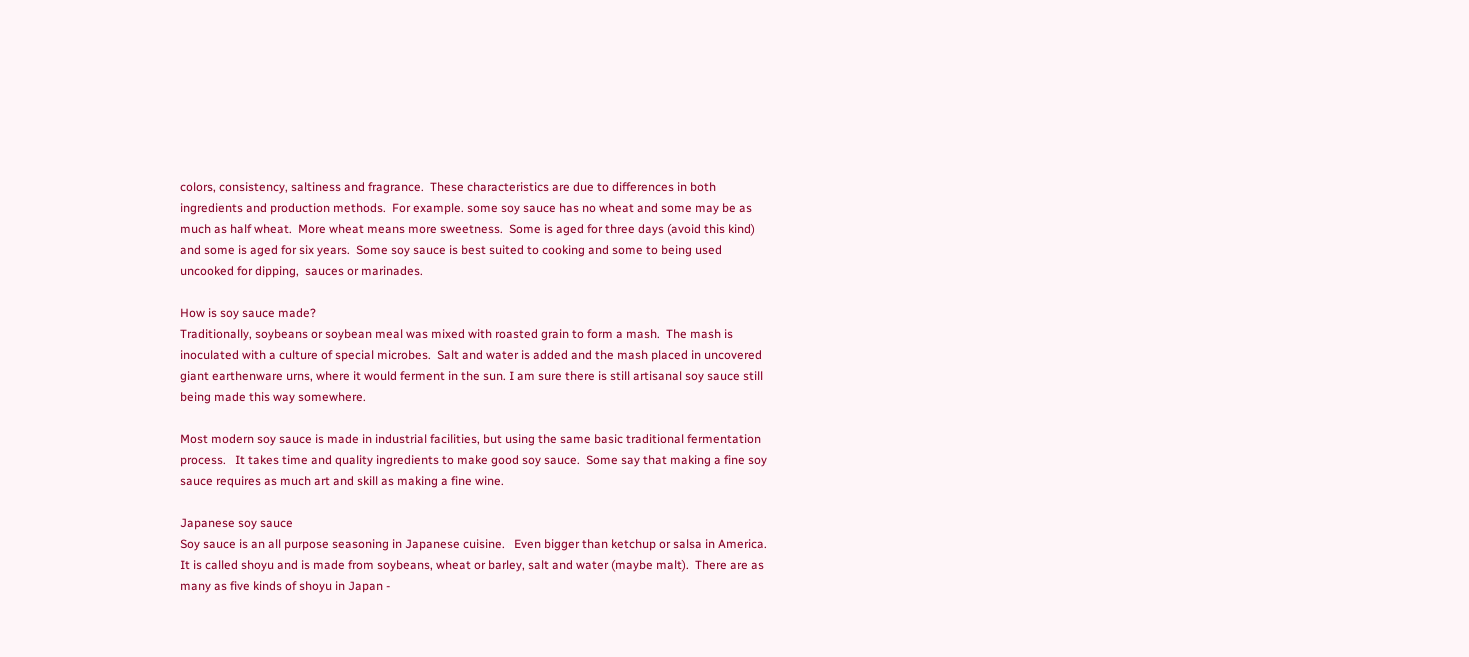colors, consistency, saltiness and fragrance.  These characteristics are due to differences in both ingredients and production methods.  For example. some soy sauce has no wheat and some may be as much as half wheat.  More wheat means more sweetness.  Some is aged for three days (avoid this kind) and some is aged for six years.  Some soy sauce is best suited to cooking and some to being used uncooked for dipping,  sauces or marinades.

How is soy sauce made?
Traditionally, soybeans or soybean meal was mixed with roasted grain to form a mash.  The mash is inoculated with a culture of special microbes.  Salt and water is added and the mash placed in uncovered giant earthenware urns, where it would ferment in the sun. I am sure there is still artisanal soy sauce still being made this way somewhere.

Most modern soy sauce is made in industrial facilities, but using the same basic traditional fermentation process.   It takes time and quality ingredients to make good soy sauce.  Some say that making a fine soy sauce requires as much art and skill as making a fine wine.

Japanese soy sauce
Soy sauce is an all purpose seasoning in Japanese cuisine.   Even bigger than ketchup or salsa in America.   It is called shoyu and is made from soybeans, wheat or barley, salt and water (maybe malt).  There are as many as five kinds of shoyu in Japan -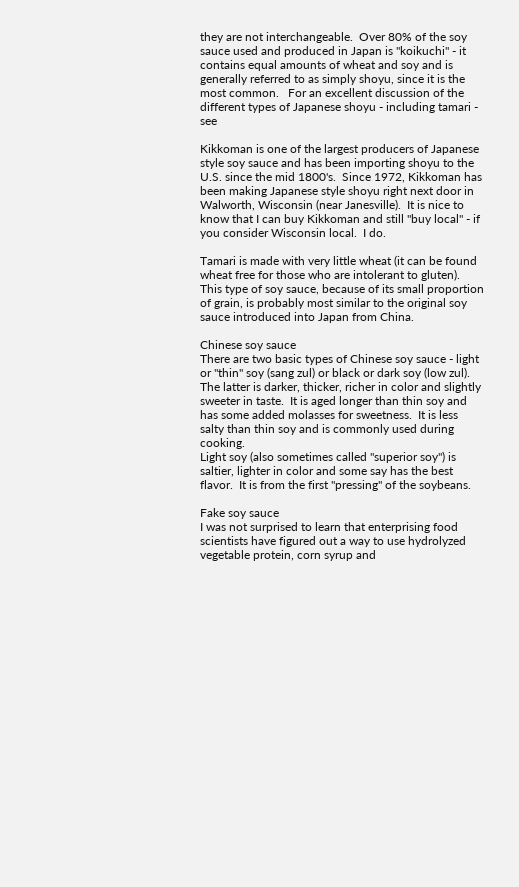they are not interchangeable.  Over 80% of the soy sauce used and produced in Japan is "koikuchi" - it contains equal amounts of wheat and soy and is generally referred to as simply shoyu, since it is the most common.   For an excellent discussion of the different types of Japanese shoyu - including tamari -  see

Kikkoman is one of the largest producers of Japanese style soy sauce and has been importing shoyu to the U.S. since the mid 1800's.  Since 1972, Kikkoman has been making Japanese style shoyu right next door in Walworth, Wisconsin (near Janesville).  It is nice to know that I can buy Kikkoman and still "buy local" - if you consider Wisconsin local.  I do.

Tamari is made with very little wheat (it can be found wheat free for those who are intolerant to gluten).  This type of soy sauce, because of its small proportion of grain, is probably most similar to the original soy sauce introduced into Japan from China.

Chinese soy sauce
There are two basic types of Chinese soy sauce - light or "thin" soy (sang zul) or black or dark soy (low zul).  The latter is darker, thicker, richer in color and slightly sweeter in taste.  It is aged longer than thin soy and has some added molasses for sweetness.  It is less salty than thin soy and is commonly used during cooking.
Light soy (also sometimes called "superior soy") is saltier, lighter in color and some say has the best flavor.  It is from the first "pressing" of the soybeans.

Fake soy sauce
I was not surprised to learn that enterprising food scientists have figured out a way to use hydrolyzed vegetable protein, corn syrup and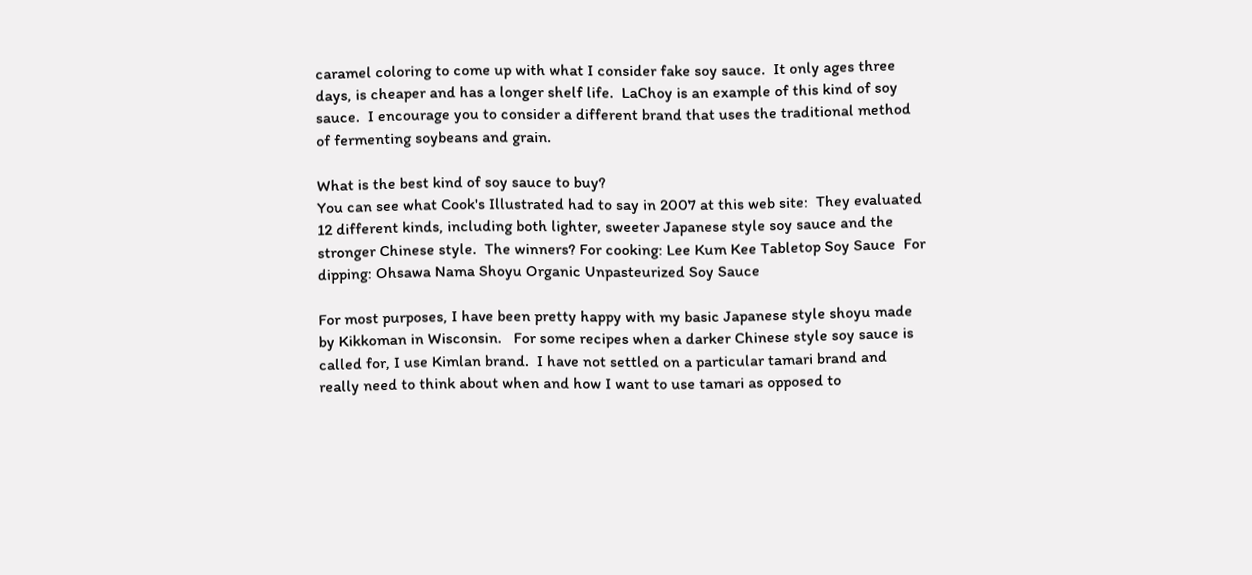caramel coloring to come up with what I consider fake soy sauce.  It only ages three days, is cheaper and has a longer shelf life.  LaChoy is an example of this kind of soy sauce.  I encourage you to consider a different brand that uses the traditional method of fermenting soybeans and grain.

What is the best kind of soy sauce to buy?
You can see what Cook's Illustrated had to say in 2007 at this web site:  They evaluated 12 different kinds, including both lighter, sweeter Japanese style soy sauce and the stronger Chinese style.  The winners? For cooking: Lee Kum Kee Tabletop Soy Sauce  For dipping: Ohsawa Nama Shoyu Organic Unpasteurized Soy Sauce

For most purposes, I have been pretty happy with my basic Japanese style shoyu made by Kikkoman in Wisconsin.   For some recipes when a darker Chinese style soy sauce is called for, I use Kimlan brand.  I have not settled on a particular tamari brand and really need to think about when and how I want to use tamari as opposed to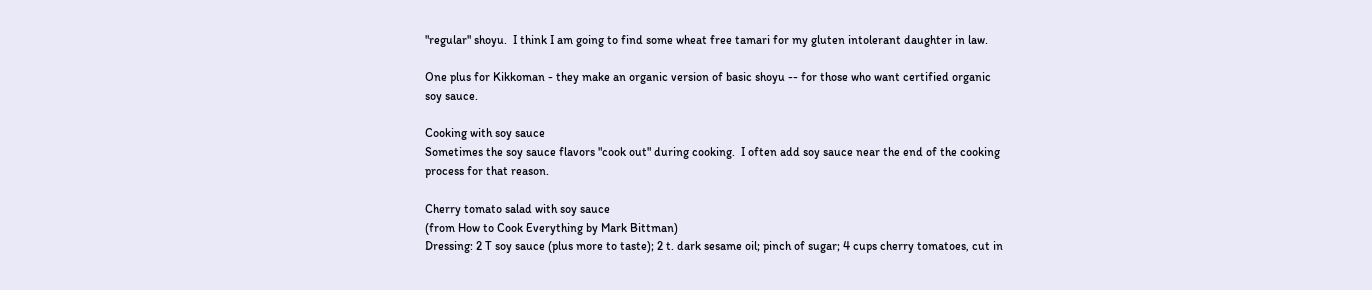"regular" shoyu.  I think I am going to find some wheat free tamari for my gluten intolerant daughter in law.

One plus for Kikkoman - they make an organic version of basic shoyu -- for those who want certified organic soy sauce.

Cooking with soy sauce
Sometimes the soy sauce flavors "cook out" during cooking.  I often add soy sauce near the end of the cooking process for that reason.

Cherry tomato salad with soy sauce
(from How to Cook Everything by Mark Bittman)
Dressing: 2 T soy sauce (plus more to taste); 2 t. dark sesame oil; pinch of sugar; 4 cups cherry tomatoes, cut in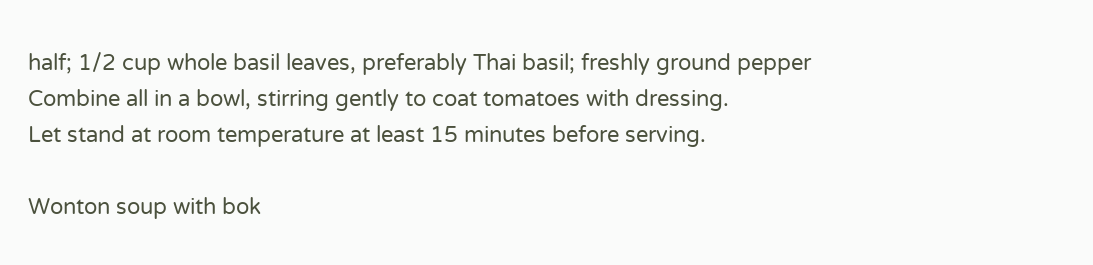half; 1/2 cup whole basil leaves, preferably Thai basil; freshly ground pepper
Combine all in a bowl, stirring gently to coat tomatoes with dressing.
Let stand at room temperature at least 15 minutes before serving.

Wonton soup with bok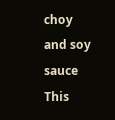choy and soy sauce
This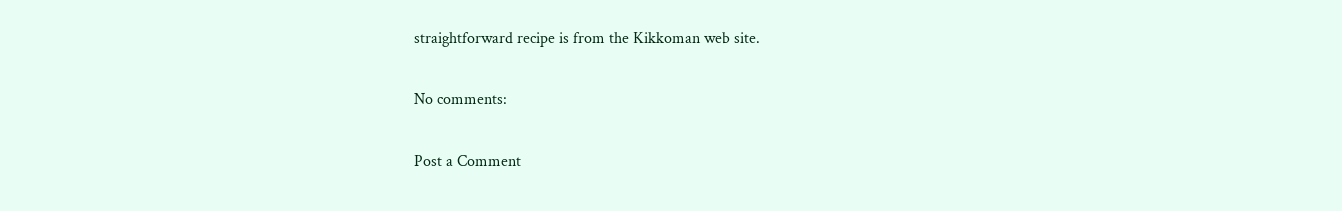straightforward recipe is from the Kikkoman web site.

No comments:

Post a Comment